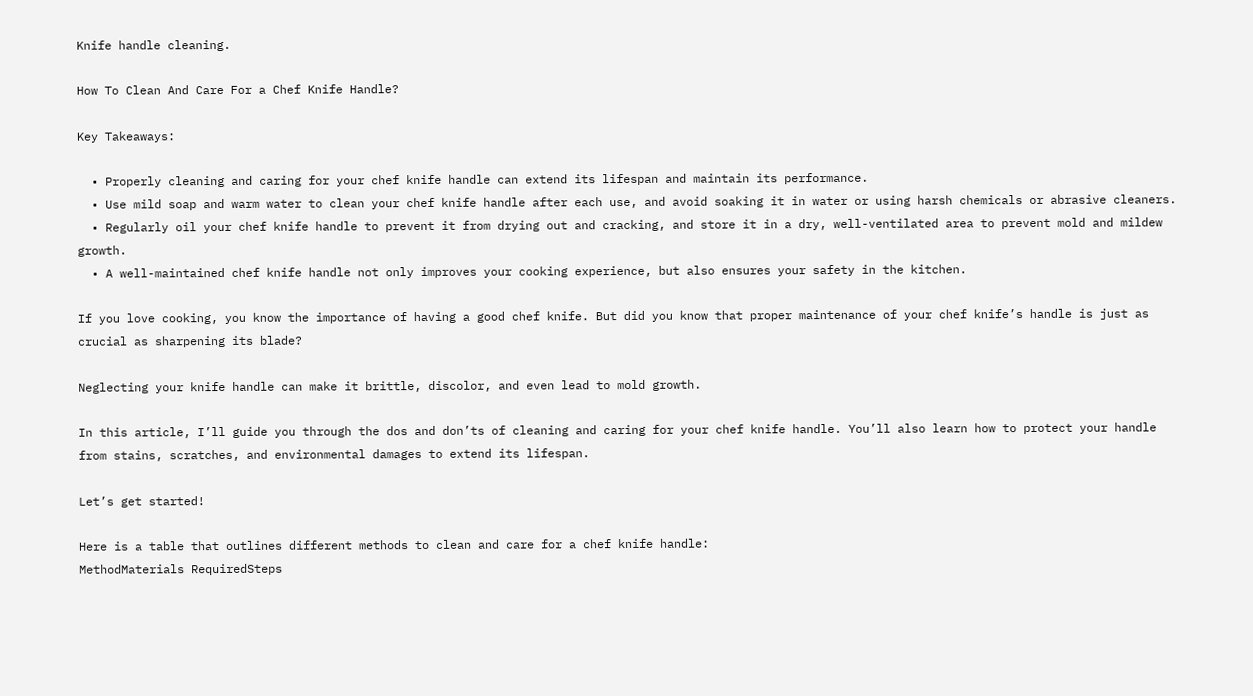Knife handle cleaning.

How To Clean And Care For a Chef Knife Handle?

Key Takeaways:

  • Properly cleaning and caring for your chef knife handle can extend its lifespan and maintain its performance.
  • Use mild soap and warm water to clean your chef knife handle after each use, and avoid soaking it in water or using harsh chemicals or abrasive cleaners.
  • Regularly oil your chef knife handle to prevent it from drying out and cracking, and store it in a dry, well-ventilated area to prevent mold and mildew growth.
  • A well-maintained chef knife handle not only improves your cooking experience, but also ensures your safety in the kitchen.

If you love cooking, you know the importance of having a good chef knife. But did you know that proper maintenance of your chef knife’s handle is just as crucial as sharpening its blade?

Neglecting your knife handle can make it brittle, discolor, and even lead to mold growth.

In this article, I’ll guide you through the dos and don’ts of cleaning and caring for your chef knife handle. You’ll also learn how to protect your handle from stains, scratches, and environmental damages to extend its lifespan.

Let’s get started!

Here is a table that outlines different methods to clean and care for a chef knife handle:
MethodMaterials RequiredSteps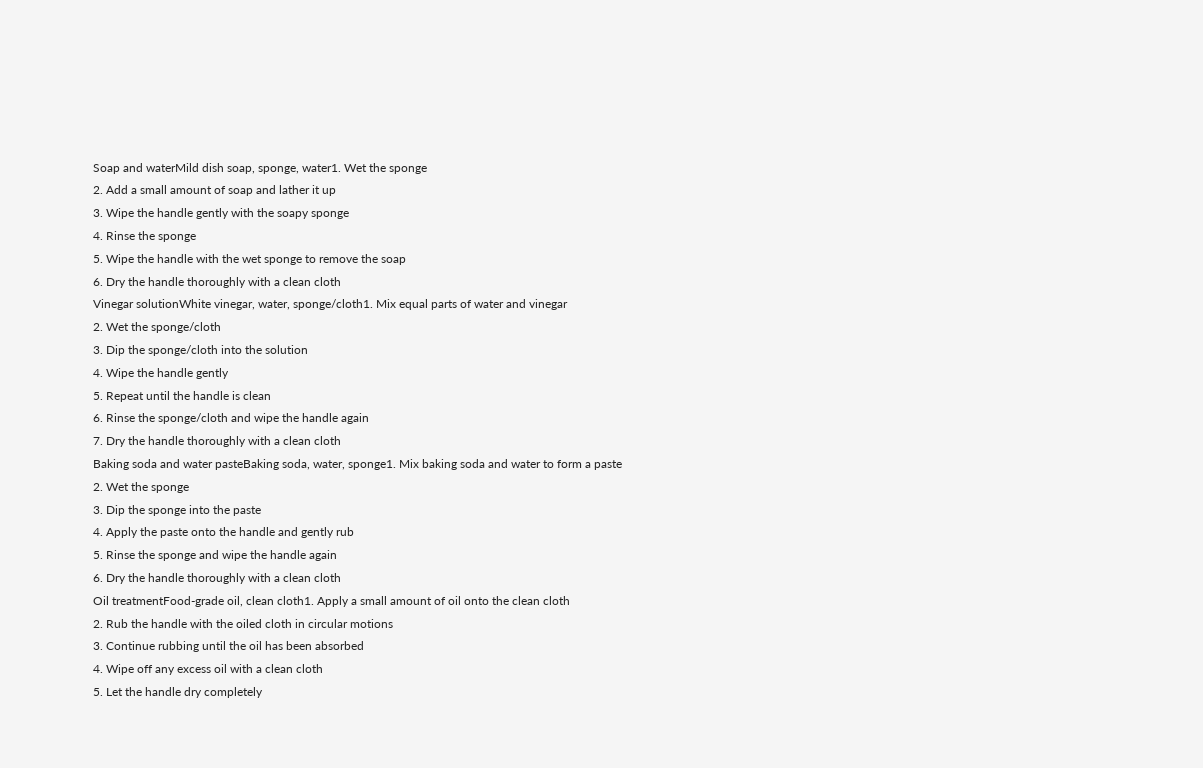Soap and waterMild dish soap, sponge, water1. Wet the sponge
2. Add a small amount of soap and lather it up
3. Wipe the handle gently with the soapy sponge
4. Rinse the sponge
5. Wipe the handle with the wet sponge to remove the soap
6. Dry the handle thoroughly with a clean cloth
Vinegar solutionWhite vinegar, water, sponge/cloth1. Mix equal parts of water and vinegar
2. Wet the sponge/cloth
3. Dip the sponge/cloth into the solution
4. Wipe the handle gently
5. Repeat until the handle is clean
6. Rinse the sponge/cloth and wipe the handle again
7. Dry the handle thoroughly with a clean cloth
Baking soda and water pasteBaking soda, water, sponge1. Mix baking soda and water to form a paste
2. Wet the sponge
3. Dip the sponge into the paste
4. Apply the paste onto the handle and gently rub
5. Rinse the sponge and wipe the handle again
6. Dry the handle thoroughly with a clean cloth
Oil treatmentFood-grade oil, clean cloth1. Apply a small amount of oil onto the clean cloth
2. Rub the handle with the oiled cloth in circular motions
3. Continue rubbing until the oil has been absorbed
4. Wipe off any excess oil with a clean cloth
5. Let the handle dry completely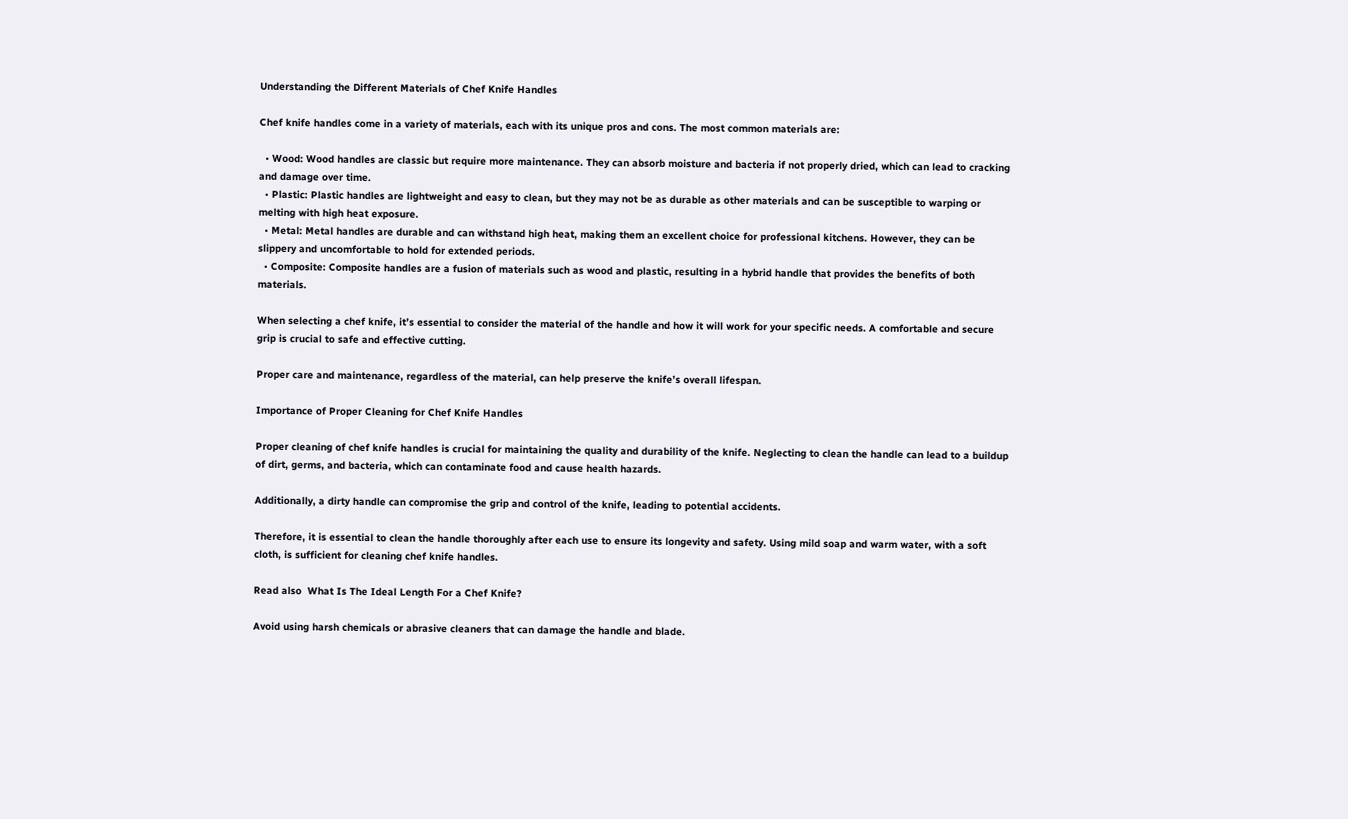Understanding the Different Materials of Chef Knife Handles

Chef knife handles come in a variety of materials, each with its unique pros and cons. The most common materials are:

  • Wood: Wood handles are classic but require more maintenance. They can absorb moisture and bacteria if not properly dried, which can lead to cracking and damage over time.
  • Plastic: Plastic handles are lightweight and easy to clean, but they may not be as durable as other materials and can be susceptible to warping or melting with high heat exposure.
  • Metal: Metal handles are durable and can withstand high heat, making them an excellent choice for professional kitchens. However, they can be slippery and uncomfortable to hold for extended periods.
  • Composite: Composite handles are a fusion of materials such as wood and plastic, resulting in a hybrid handle that provides the benefits of both materials.

When selecting a chef knife, it’s essential to consider the material of the handle and how it will work for your specific needs. A comfortable and secure grip is crucial to safe and effective cutting.

Proper care and maintenance, regardless of the material, can help preserve the knife’s overall lifespan.

Importance of Proper Cleaning for Chef Knife Handles

Proper cleaning of chef knife handles is crucial for maintaining the quality and durability of the knife. Neglecting to clean the handle can lead to a buildup of dirt, germs, and bacteria, which can contaminate food and cause health hazards.

Additionally, a dirty handle can compromise the grip and control of the knife, leading to potential accidents.

Therefore, it is essential to clean the handle thoroughly after each use to ensure its longevity and safety. Using mild soap and warm water, with a soft cloth, is sufficient for cleaning chef knife handles.

Read also  What Is The Ideal Length For a Chef Knife?

Avoid using harsh chemicals or abrasive cleaners that can damage the handle and blade.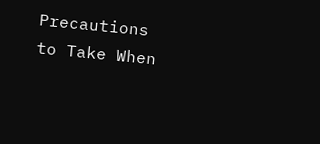Precautions to Take When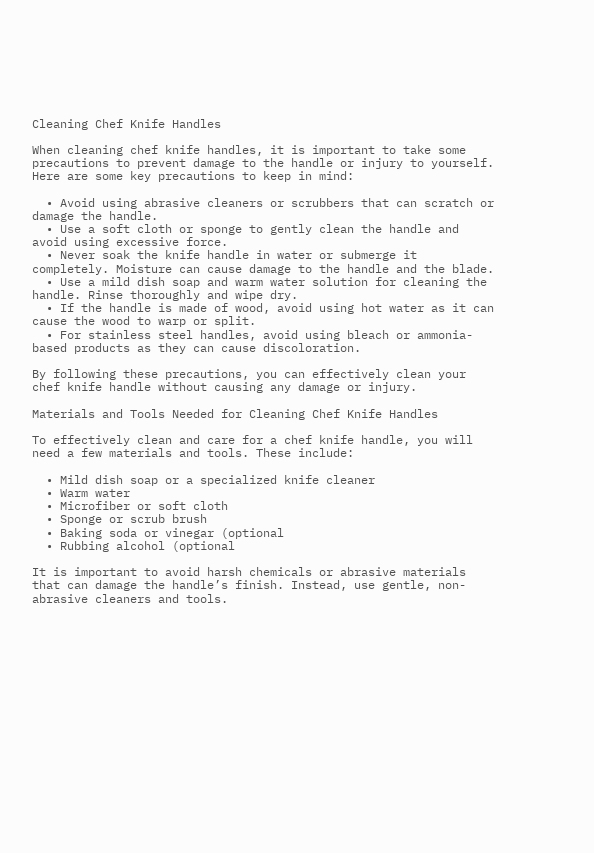Cleaning Chef Knife Handles

When cleaning chef knife handles, it is important to take some precautions to prevent damage to the handle or injury to yourself. Here are some key precautions to keep in mind:

  • Avoid using abrasive cleaners or scrubbers that can scratch or damage the handle.
  • Use a soft cloth or sponge to gently clean the handle and avoid using excessive force.
  • Never soak the knife handle in water or submerge it completely. Moisture can cause damage to the handle and the blade.
  • Use a mild dish soap and warm water solution for cleaning the handle. Rinse thoroughly and wipe dry.
  • If the handle is made of wood, avoid using hot water as it can cause the wood to warp or split.
  • For stainless steel handles, avoid using bleach or ammonia-based products as they can cause discoloration.

By following these precautions, you can effectively clean your chef knife handle without causing any damage or injury.

Materials and Tools Needed for Cleaning Chef Knife Handles

To effectively clean and care for a chef knife handle, you will need a few materials and tools. These include:

  • Mild dish soap or a specialized knife cleaner
  • Warm water
  • Microfiber or soft cloth
  • Sponge or scrub brush
  • Baking soda or vinegar (optional
  • Rubbing alcohol (optional

It is important to avoid harsh chemicals or abrasive materials that can damage the handle’s finish. Instead, use gentle, non-abrasive cleaners and tools.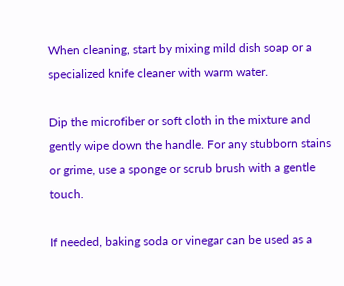When cleaning, start by mixing mild dish soap or a specialized knife cleaner with warm water.

Dip the microfiber or soft cloth in the mixture and gently wipe down the handle. For any stubborn stains or grime, use a sponge or scrub brush with a gentle touch.

If needed, baking soda or vinegar can be used as a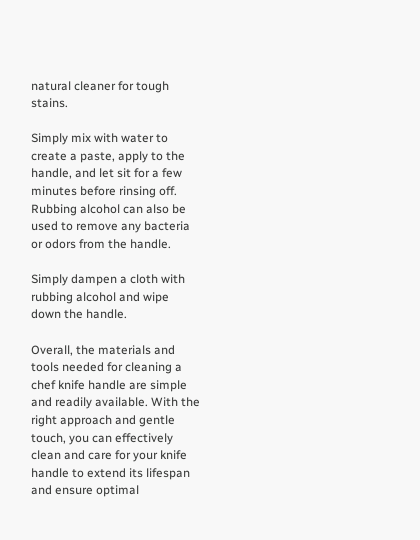natural cleaner for tough stains.

Simply mix with water to create a paste, apply to the handle, and let sit for a few minutes before rinsing off. Rubbing alcohol can also be used to remove any bacteria or odors from the handle.

Simply dampen a cloth with rubbing alcohol and wipe down the handle.

Overall, the materials and tools needed for cleaning a chef knife handle are simple and readily available. With the right approach and gentle touch, you can effectively clean and care for your knife handle to extend its lifespan and ensure optimal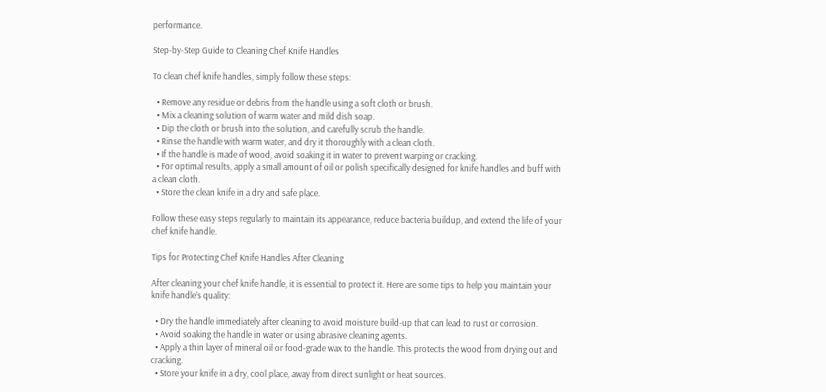performance.

Step-by-Step Guide to Cleaning Chef Knife Handles

To clean chef knife handles, simply follow these steps:

  • Remove any residue or debris from the handle using a soft cloth or brush.
  • Mix a cleaning solution of warm water and mild dish soap.
  • Dip the cloth or brush into the solution, and carefully scrub the handle.
  • Rinse the handle with warm water, and dry it thoroughly with a clean cloth.
  • If the handle is made of wood, avoid soaking it in water to prevent warping or cracking.
  • For optimal results, apply a small amount of oil or polish specifically designed for knife handles and buff with a clean cloth.
  • Store the clean knife in a dry and safe place.

Follow these easy steps regularly to maintain its appearance, reduce bacteria buildup, and extend the life of your chef knife handle.

Tips for Protecting Chef Knife Handles After Cleaning

After cleaning your chef knife handle, it is essential to protect it. Here are some tips to help you maintain your knife handle’s quality:

  • Dry the handle immediately after cleaning to avoid moisture build-up that can lead to rust or corrosion.
  • Avoid soaking the handle in water or using abrasive cleaning agents.
  • Apply a thin layer of mineral oil or food-grade wax to the handle. This protects the wood from drying out and cracking.
  • Store your knife in a dry, cool place, away from direct sunlight or heat sources.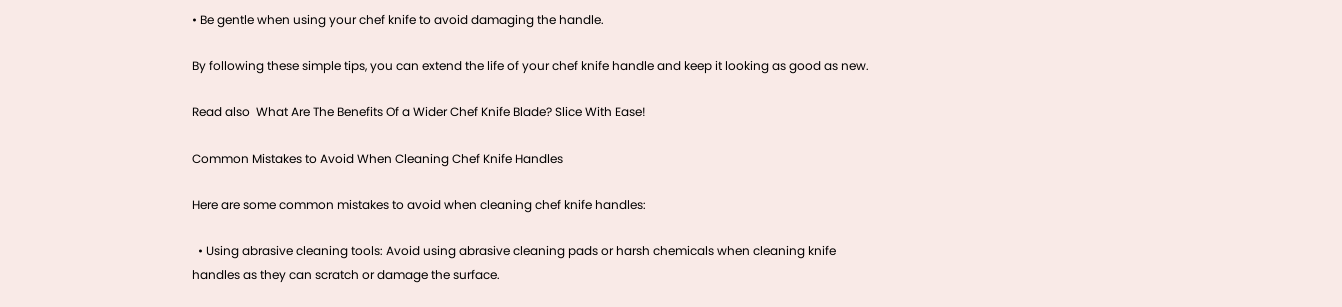• Be gentle when using your chef knife to avoid damaging the handle.

By following these simple tips, you can extend the life of your chef knife handle and keep it looking as good as new.

Read also  What Are The Benefits Of a Wider Chef Knife Blade? Slice With Ease!

Common Mistakes to Avoid When Cleaning Chef Knife Handles

Here are some common mistakes to avoid when cleaning chef knife handles:

  • Using abrasive cleaning tools: Avoid using abrasive cleaning pads or harsh chemicals when cleaning knife handles as they can scratch or damage the surface.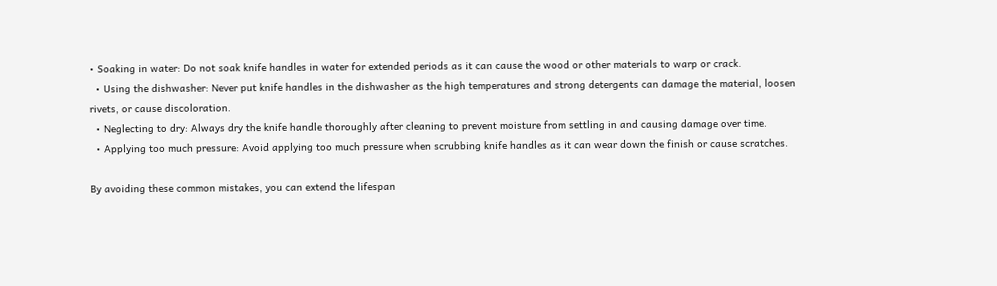• Soaking in water: Do not soak knife handles in water for extended periods as it can cause the wood or other materials to warp or crack.
  • Using the dishwasher: Never put knife handles in the dishwasher as the high temperatures and strong detergents can damage the material, loosen rivets, or cause discoloration.
  • Neglecting to dry: Always dry the knife handle thoroughly after cleaning to prevent moisture from settling in and causing damage over time.
  • Applying too much pressure: Avoid applying too much pressure when scrubbing knife handles as it can wear down the finish or cause scratches.

By avoiding these common mistakes, you can extend the lifespan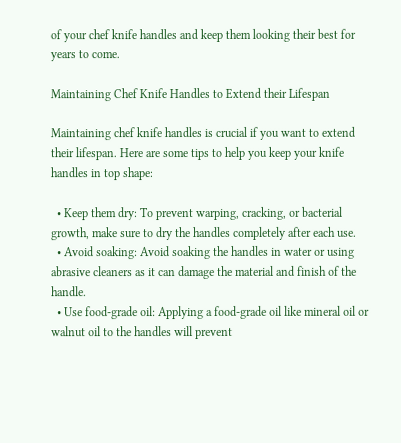of your chef knife handles and keep them looking their best for years to come.

Maintaining Chef Knife Handles to Extend their Lifespan

Maintaining chef knife handles is crucial if you want to extend their lifespan. Here are some tips to help you keep your knife handles in top shape:

  • Keep them dry: To prevent warping, cracking, or bacterial growth, make sure to dry the handles completely after each use.
  • Avoid soaking: Avoid soaking the handles in water or using abrasive cleaners as it can damage the material and finish of the handle.
  • Use food-grade oil: Applying a food-grade oil like mineral oil or walnut oil to the handles will prevent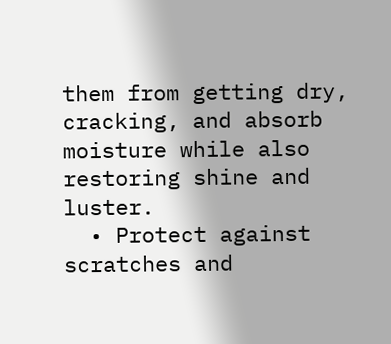them from getting dry, cracking, and absorb moisture while also restoring shine and luster.
  • Protect against scratches and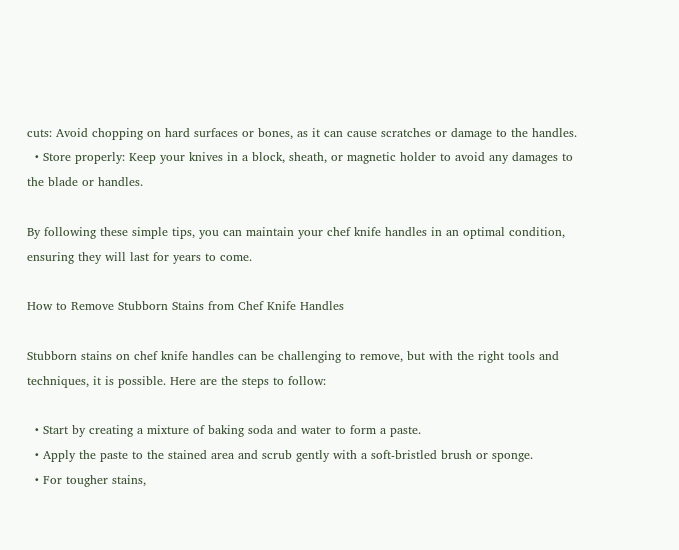cuts: Avoid chopping on hard surfaces or bones, as it can cause scratches or damage to the handles.
  • Store properly: Keep your knives in a block, sheath, or magnetic holder to avoid any damages to the blade or handles.

By following these simple tips, you can maintain your chef knife handles in an optimal condition, ensuring they will last for years to come.

How to Remove Stubborn Stains from Chef Knife Handles

Stubborn stains on chef knife handles can be challenging to remove, but with the right tools and techniques, it is possible. Here are the steps to follow:

  • Start by creating a mixture of baking soda and water to form a paste.
  • Apply the paste to the stained area and scrub gently with a soft-bristled brush or sponge.
  • For tougher stains,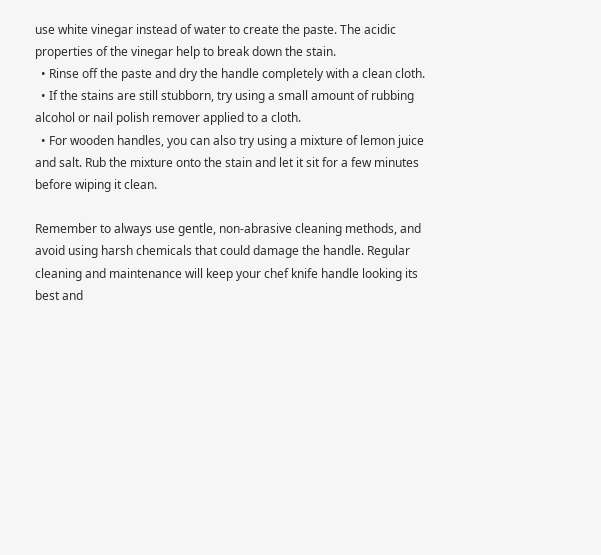use white vinegar instead of water to create the paste. The acidic properties of the vinegar help to break down the stain.
  • Rinse off the paste and dry the handle completely with a clean cloth.
  • If the stains are still stubborn, try using a small amount of rubbing alcohol or nail polish remover applied to a cloth.
  • For wooden handles, you can also try using a mixture of lemon juice and salt. Rub the mixture onto the stain and let it sit for a few minutes before wiping it clean.

Remember to always use gentle, non-abrasive cleaning methods, and avoid using harsh chemicals that could damage the handle. Regular cleaning and maintenance will keep your chef knife handle looking its best and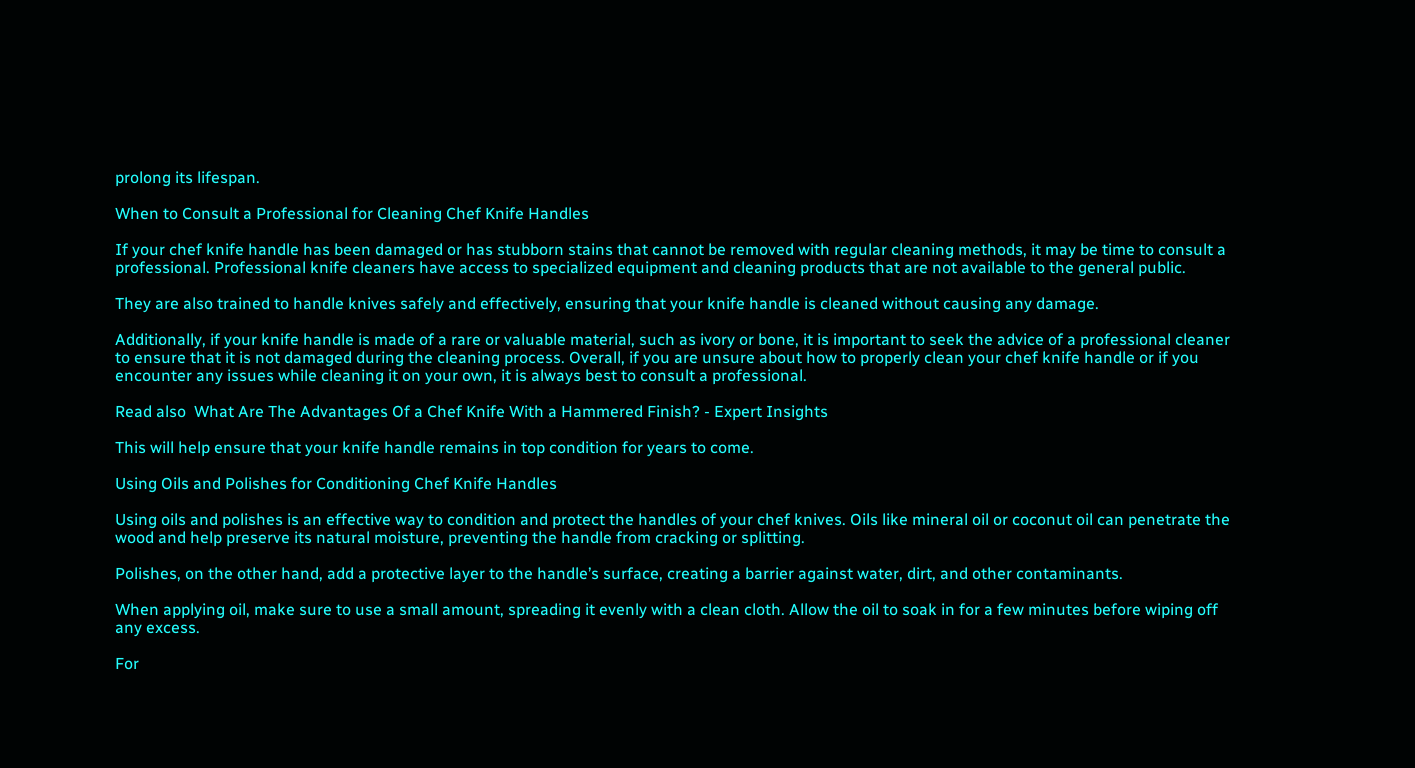prolong its lifespan.

When to Consult a Professional for Cleaning Chef Knife Handles

If your chef knife handle has been damaged or has stubborn stains that cannot be removed with regular cleaning methods, it may be time to consult a professional. Professional knife cleaners have access to specialized equipment and cleaning products that are not available to the general public.

They are also trained to handle knives safely and effectively, ensuring that your knife handle is cleaned without causing any damage.

Additionally, if your knife handle is made of a rare or valuable material, such as ivory or bone, it is important to seek the advice of a professional cleaner to ensure that it is not damaged during the cleaning process. Overall, if you are unsure about how to properly clean your chef knife handle or if you encounter any issues while cleaning it on your own, it is always best to consult a professional.

Read also  What Are The Advantages Of a Chef Knife With a Hammered Finish? - Expert Insights

This will help ensure that your knife handle remains in top condition for years to come.

Using Oils and Polishes for Conditioning Chef Knife Handles

Using oils and polishes is an effective way to condition and protect the handles of your chef knives. Oils like mineral oil or coconut oil can penetrate the wood and help preserve its natural moisture, preventing the handle from cracking or splitting.

Polishes, on the other hand, add a protective layer to the handle’s surface, creating a barrier against water, dirt, and other contaminants.

When applying oil, make sure to use a small amount, spreading it evenly with a clean cloth. Allow the oil to soak in for a few minutes before wiping off any excess.

For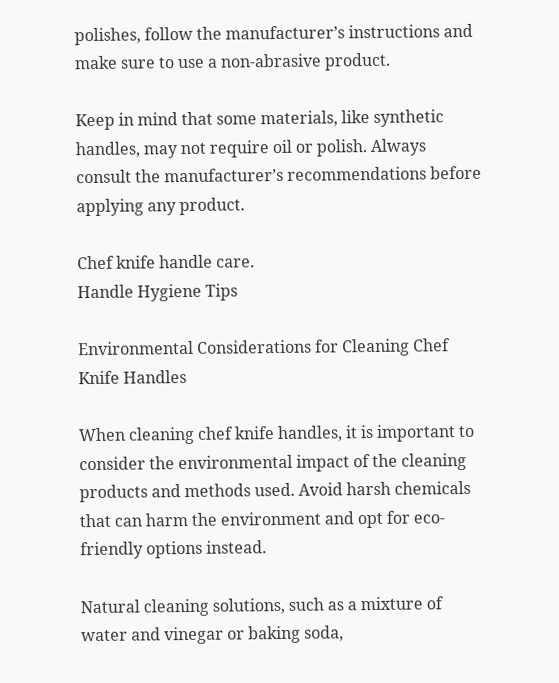polishes, follow the manufacturer’s instructions and make sure to use a non-abrasive product.

Keep in mind that some materials, like synthetic handles, may not require oil or polish. Always consult the manufacturer’s recommendations before applying any product.

Chef knife handle care.
Handle Hygiene Tips

Environmental Considerations for Cleaning Chef Knife Handles

When cleaning chef knife handles, it is important to consider the environmental impact of the cleaning products and methods used. Avoid harsh chemicals that can harm the environment and opt for eco-friendly options instead.

Natural cleaning solutions, such as a mixture of water and vinegar or baking soda,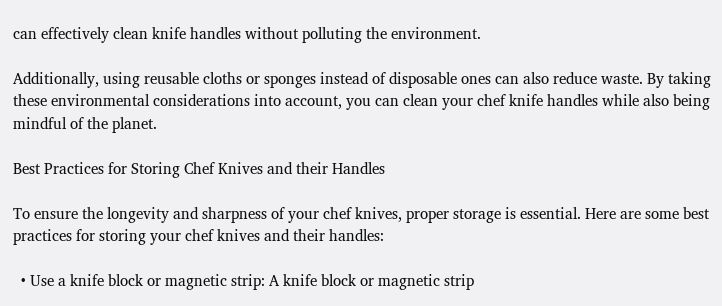can effectively clean knife handles without polluting the environment.

Additionally, using reusable cloths or sponges instead of disposable ones can also reduce waste. By taking these environmental considerations into account, you can clean your chef knife handles while also being mindful of the planet.

Best Practices for Storing Chef Knives and their Handles

To ensure the longevity and sharpness of your chef knives, proper storage is essential. Here are some best practices for storing your chef knives and their handles:

  • Use a knife block or magnetic strip: A knife block or magnetic strip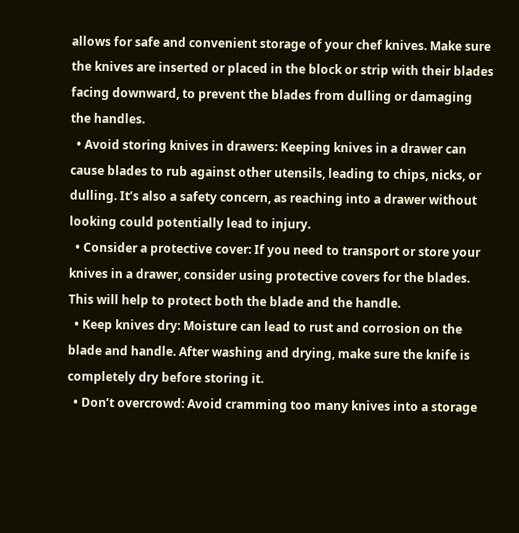allows for safe and convenient storage of your chef knives. Make sure the knives are inserted or placed in the block or strip with their blades facing downward, to prevent the blades from dulling or damaging the handles.
  • Avoid storing knives in drawers: Keeping knives in a drawer can cause blades to rub against other utensils, leading to chips, nicks, or dulling. It’s also a safety concern, as reaching into a drawer without looking could potentially lead to injury.
  • Consider a protective cover: If you need to transport or store your knives in a drawer, consider using protective covers for the blades. This will help to protect both the blade and the handle.
  • Keep knives dry: Moisture can lead to rust and corrosion on the blade and handle. After washing and drying, make sure the knife is completely dry before storing it.
  • Don’t overcrowd: Avoid cramming too many knives into a storage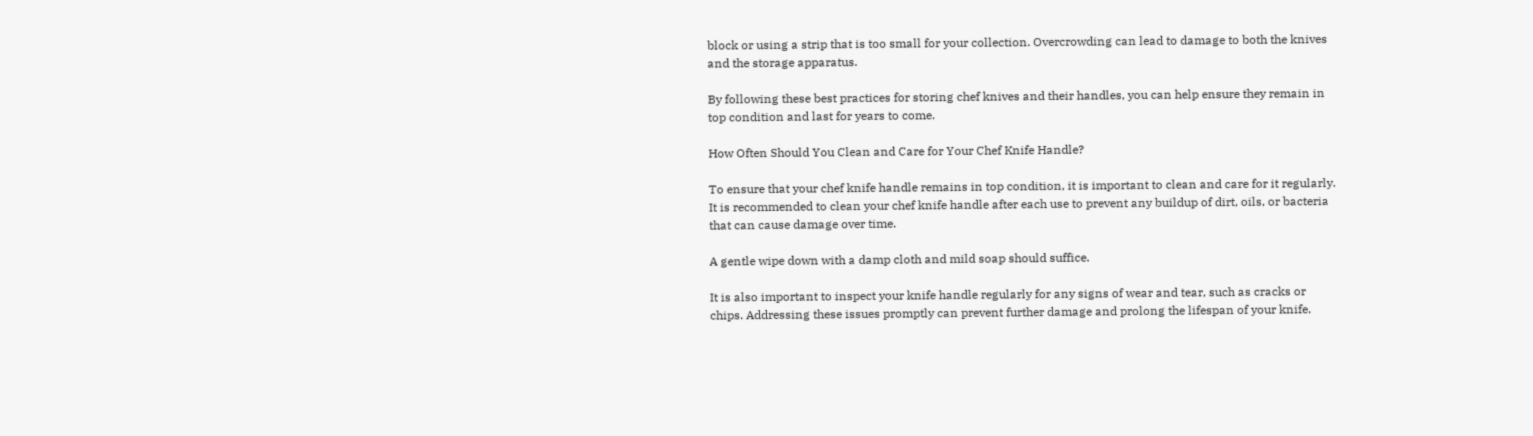block or using a strip that is too small for your collection. Overcrowding can lead to damage to both the knives and the storage apparatus.

By following these best practices for storing chef knives and their handles, you can help ensure they remain in top condition and last for years to come.

How Often Should You Clean and Care for Your Chef Knife Handle?

To ensure that your chef knife handle remains in top condition, it is important to clean and care for it regularly. It is recommended to clean your chef knife handle after each use to prevent any buildup of dirt, oils, or bacteria that can cause damage over time.

A gentle wipe down with a damp cloth and mild soap should suffice.

It is also important to inspect your knife handle regularly for any signs of wear and tear, such as cracks or chips. Addressing these issues promptly can prevent further damage and prolong the lifespan of your knife.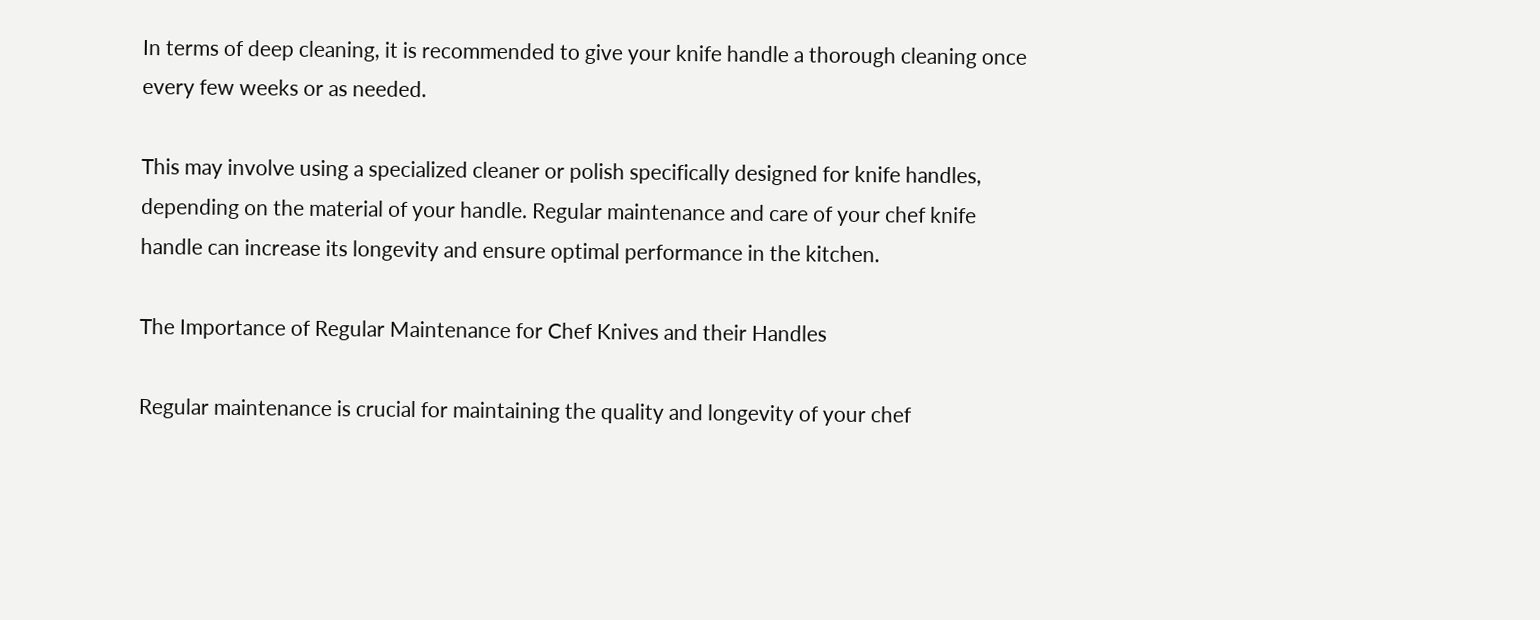In terms of deep cleaning, it is recommended to give your knife handle a thorough cleaning once every few weeks or as needed.

This may involve using a specialized cleaner or polish specifically designed for knife handles, depending on the material of your handle. Regular maintenance and care of your chef knife handle can increase its longevity and ensure optimal performance in the kitchen.

The Importance of Regular Maintenance for Chef Knives and their Handles

Regular maintenance is crucial for maintaining the quality and longevity of your chef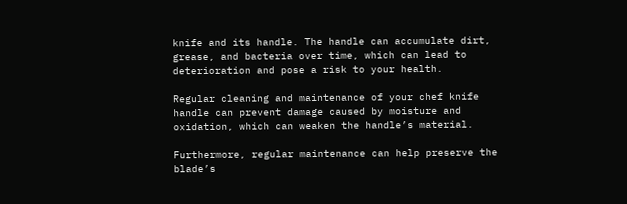knife and its handle. The handle can accumulate dirt, grease, and bacteria over time, which can lead to deterioration and pose a risk to your health.

Regular cleaning and maintenance of your chef knife handle can prevent damage caused by moisture and oxidation, which can weaken the handle’s material.

Furthermore, regular maintenance can help preserve the blade’s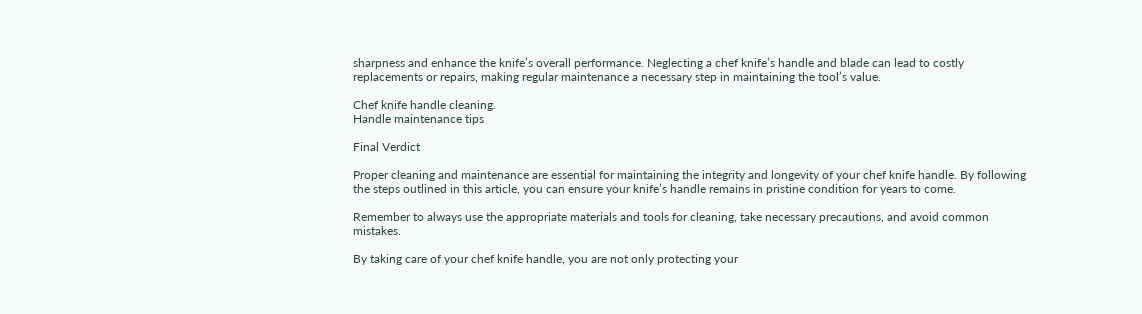sharpness and enhance the knife’s overall performance. Neglecting a chef knife’s handle and blade can lead to costly replacements or repairs, making regular maintenance a necessary step in maintaining the tool’s value.

Chef knife handle cleaning.
Handle maintenance tips

Final Verdict

Proper cleaning and maintenance are essential for maintaining the integrity and longevity of your chef knife handle. By following the steps outlined in this article, you can ensure your knife’s handle remains in pristine condition for years to come.

Remember to always use the appropriate materials and tools for cleaning, take necessary precautions, and avoid common mistakes.

By taking care of your chef knife handle, you are not only protecting your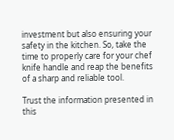investment but also ensuring your safety in the kitchen. So, take the time to properly care for your chef knife handle and reap the benefits of a sharp and reliable tool.

Trust the information presented in this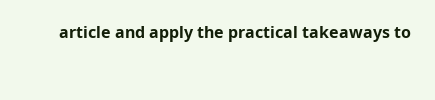article and apply the practical takeaways to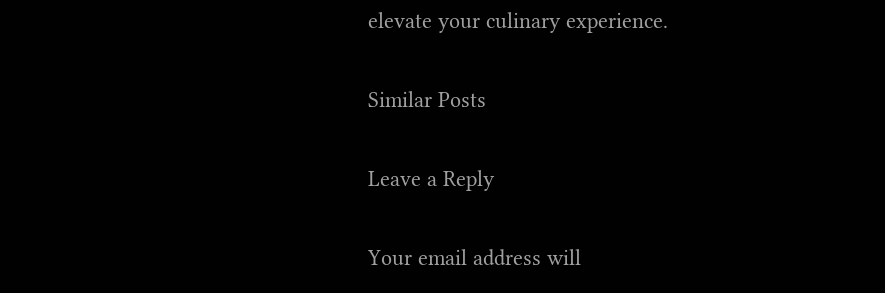elevate your culinary experience.

Similar Posts

Leave a Reply

Your email address will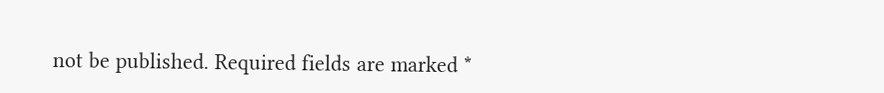not be published. Required fields are marked *